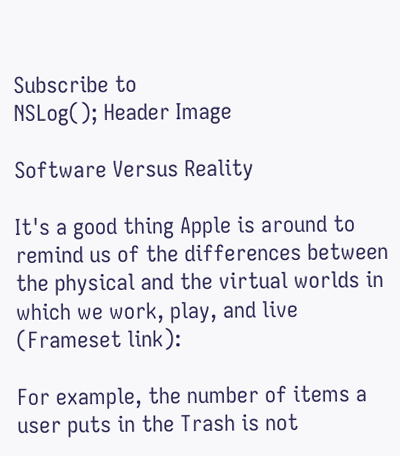Subscribe to
NSLog(); Header Image

Software Versus Reality

It's a good thing Apple is around to remind us of the differences between the physical and the virtual worlds in which we work, play, and live (Frameset link):

For example, the number of items a user puts in the Trash is not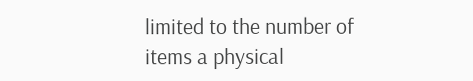limited to the number of items a physical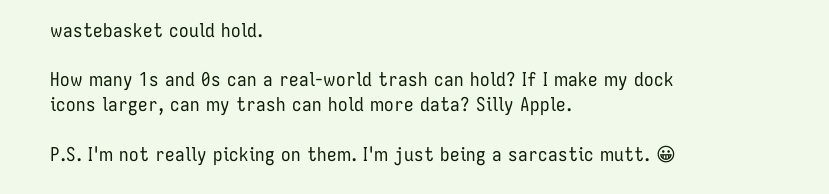wastebasket could hold.

How many 1s and 0s can a real-world trash can hold? If I make my dock icons larger, can my trash can hold more data? Silly Apple.

P.S. I'm not really picking on them. I'm just being a sarcastic mutt. 😀